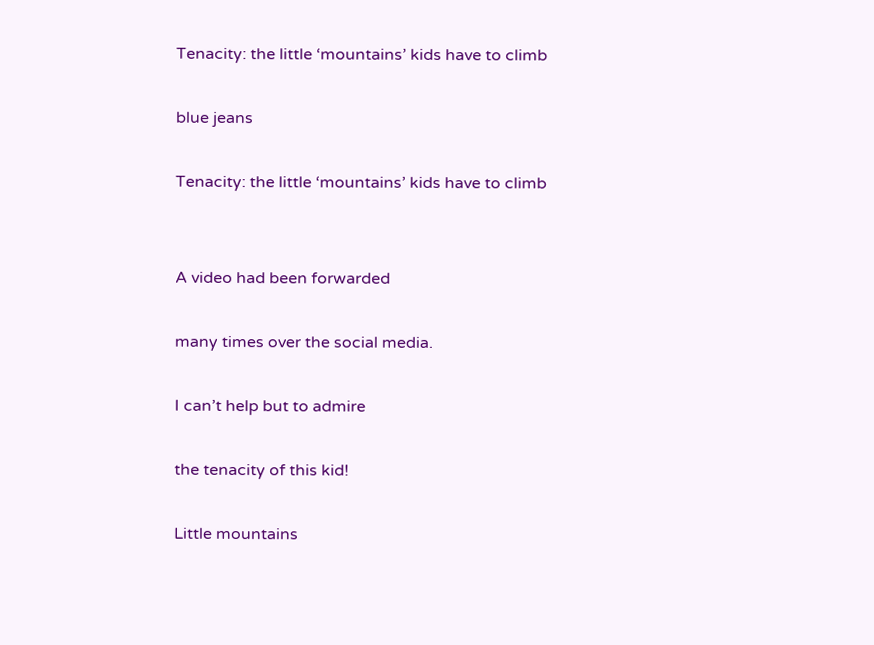Tenacity: the little ‘mountains’ kids have to climb

blue jeans

Tenacity: the little ‘mountains’ kids have to climb


A video had been forwarded

many times over the social media.

I can’t help but to admire

the tenacity of this kid!

Little mountains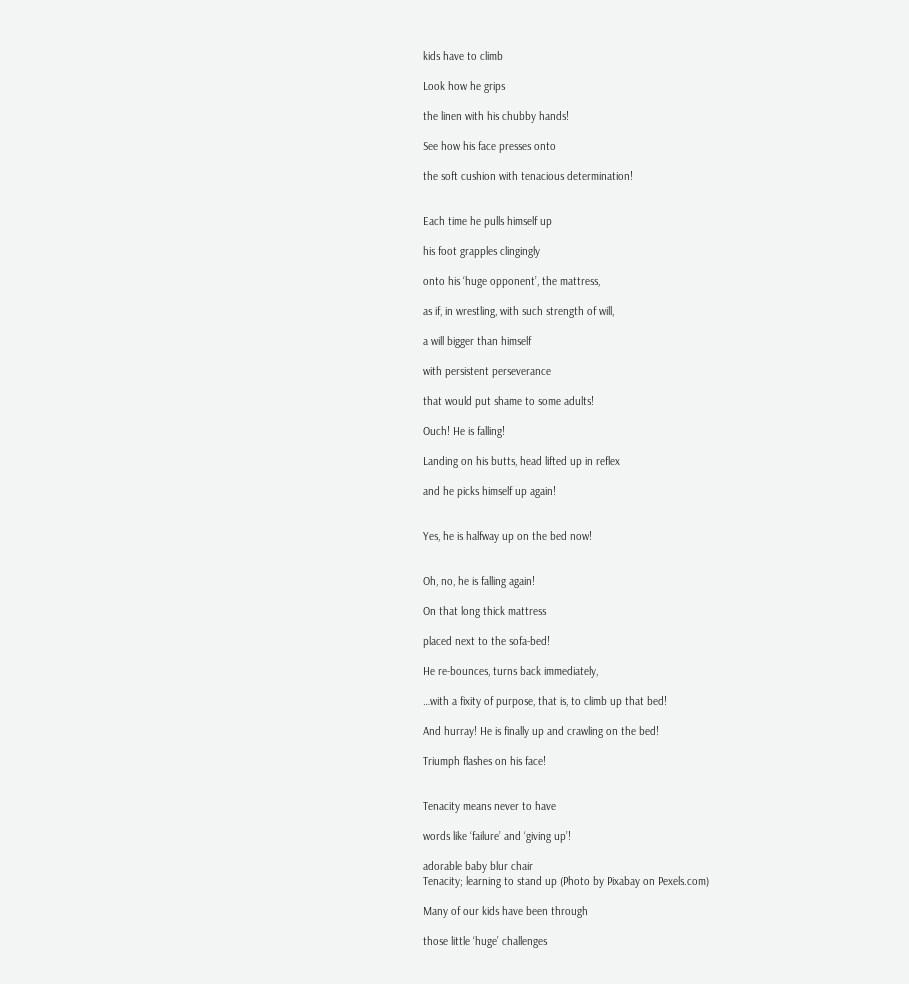kids have to climb

Look how he grips

the linen with his chubby hands!

See how his face presses onto

the soft cushion with tenacious determination!


Each time he pulls himself up

his foot grapples clingingly

onto his ‘huge opponent’, the mattress,

as if, in wrestling, with such strength of will,

a will bigger than himself

with persistent perseverance

that would put shame to some adults!

Ouch! He is falling!

Landing on his butts, head lifted up in reflex

and he picks himself up again!


Yes, he is halfway up on the bed now!


Oh, no, he is falling again!

On that long thick mattress

placed next to the sofa-bed!

He re-bounces, turns back immediately,

…with a fixity of purpose, that is, to climb up that bed!

And hurray! He is finally up and crawling on the bed!

Triumph flashes on his face!


Tenacity means never to have

words like ‘failure’ and ‘giving up’!

adorable baby blur chair
Tenacity; learning to stand up (Photo by Pixabay on Pexels.com)

Many of our kids have been through

those little ‘huge’ challenges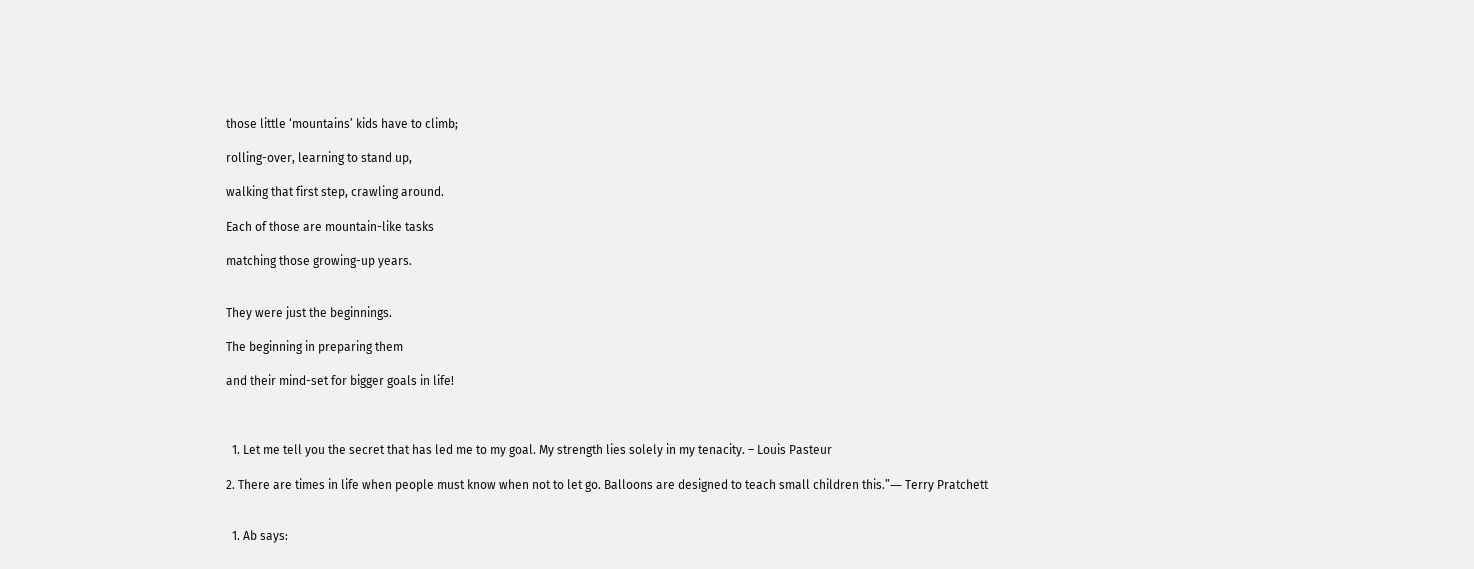those little ‘mountains’ kids have to climb;

rolling-over, learning to stand up,

walking that first step, crawling around.

Each of those are mountain-like tasks

matching those growing-up years.


They were just the beginnings.

The beginning in preparing them

and their mind-set for bigger goals in life!



  1. Let me tell you the secret that has led me to my goal. My strength lies solely in my tenacity. – Louis Pasteur

2. There are times in life when people must know when not to let go. Balloons are designed to teach small children this.”― Terry Pratchett


  1. Ab says: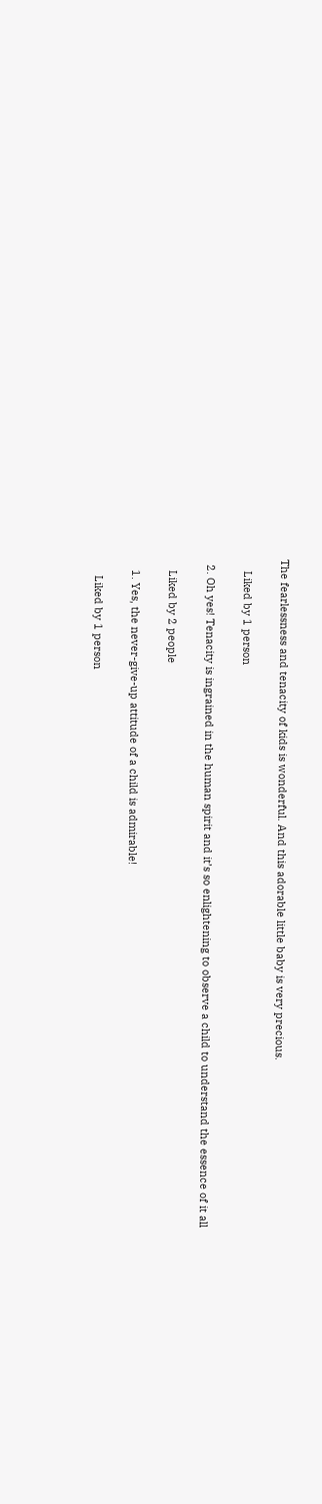The fearlessness and tenacity of kids is wonderful. And this adorable little baby is very precious.

    Liked by 1 person

  2. Oh yes! Tenacity is ingrained in the human spirit and it’s so enlightening to observe a child to understand the essence of it all

    Liked by 2 people

    1. Yes, the never-give-up attitude of a child is admirable!

      Liked by 1 person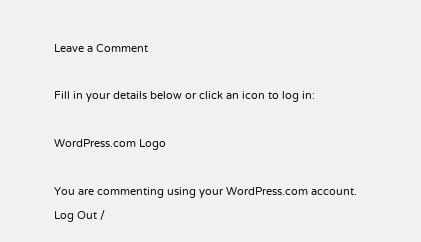Leave a Comment

Fill in your details below or click an icon to log in:

WordPress.com Logo

You are commenting using your WordPress.com account. Log Out /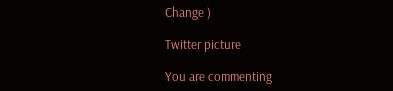Change )

Twitter picture

You are commenting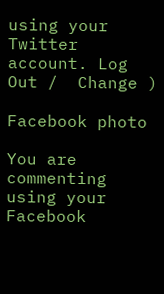using your Twitter account. Log Out /  Change )

Facebook photo

You are commenting using your Facebook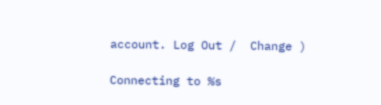account. Log Out /  Change )

Connecting to %s